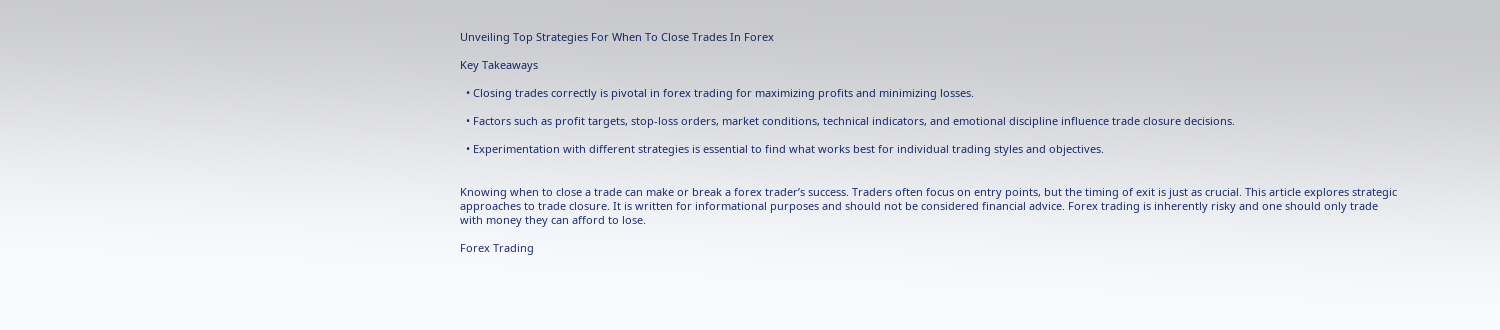Unveiling Top Strategies For When To Close Trades In Forex

Key Takeaways

  • Closing trades correctly is pivotal in forex trading for maximizing profits and minimizing losses.

  • Factors such as profit targets, stop-loss orders, market conditions, technical indicators, and emotional discipline influence trade closure decisions.

  • Experimentation with different strategies is essential to find what works best for individual trading styles and objectives.


Knowing when to close a trade can make or break a forex trader’s success. Traders often focus on entry points, but the timing of exit is just as crucial. This article explores strategic approaches to trade closure. It is written for informational purposes and should not be considered financial advice. Forex trading is inherently risky and one should only trade with money they can afford to lose.

Forex Trading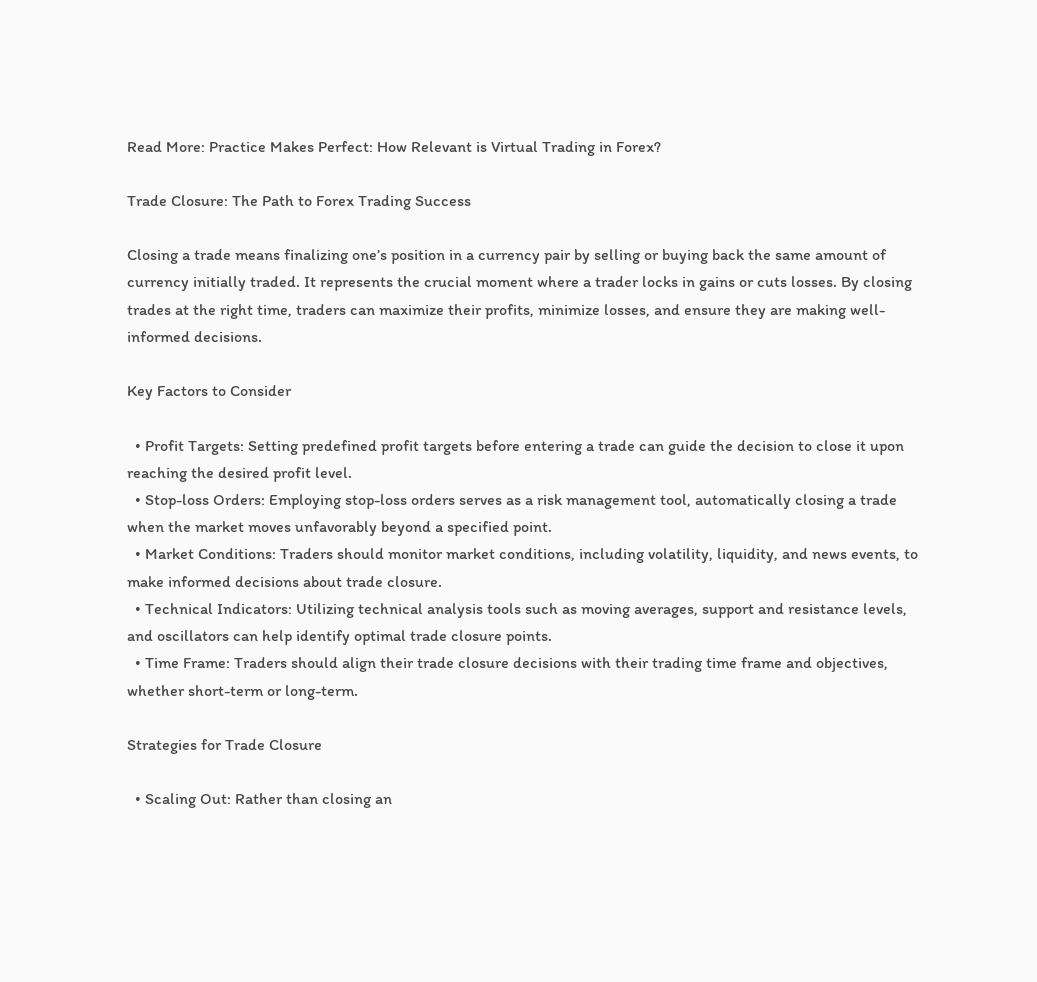Read More: Practice Makes Perfect: How Relevant is Virtual Trading in Forex?

Trade Closure: The Path to Forex Trading Success

Closing a trade means finalizing one’s position in a currency pair by selling or buying back the same amount of currency initially traded. It represents the crucial moment where a trader locks in gains or cuts losses. By closing trades at the right time, traders can maximize their profits, minimize losses, and ensure they are making well-informed decisions.

Key Factors to Consider

  • Profit Targets: Setting predefined profit targets before entering a trade can guide the decision to close it upon reaching the desired profit level.
  • Stop-loss Orders: Employing stop-loss orders serves as a risk management tool, automatically closing a trade when the market moves unfavorably beyond a specified point.
  • Market Conditions: Traders should monitor market conditions, including volatility, liquidity, and news events, to make informed decisions about trade closure.
  • Technical Indicators: Utilizing technical analysis tools such as moving averages, support and resistance levels, and oscillators can help identify optimal trade closure points.
  • Time Frame: Traders should align their trade closure decisions with their trading time frame and objectives, whether short-term or long-term.

Strategies for Trade Closure

  • Scaling Out: Rather than closing an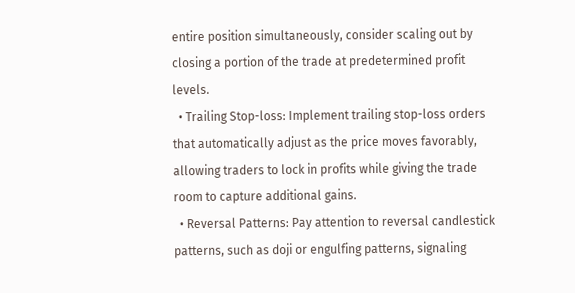entire position simultaneously, consider scaling out by closing a portion of the trade at predetermined profit levels.
  • Trailing Stop-loss: Implement trailing stop-loss orders that automatically adjust as the price moves favorably, allowing traders to lock in profits while giving the trade room to capture additional gains.
  • Reversal Patterns: Pay attention to reversal candlestick patterns, such as doji or engulfing patterns, signaling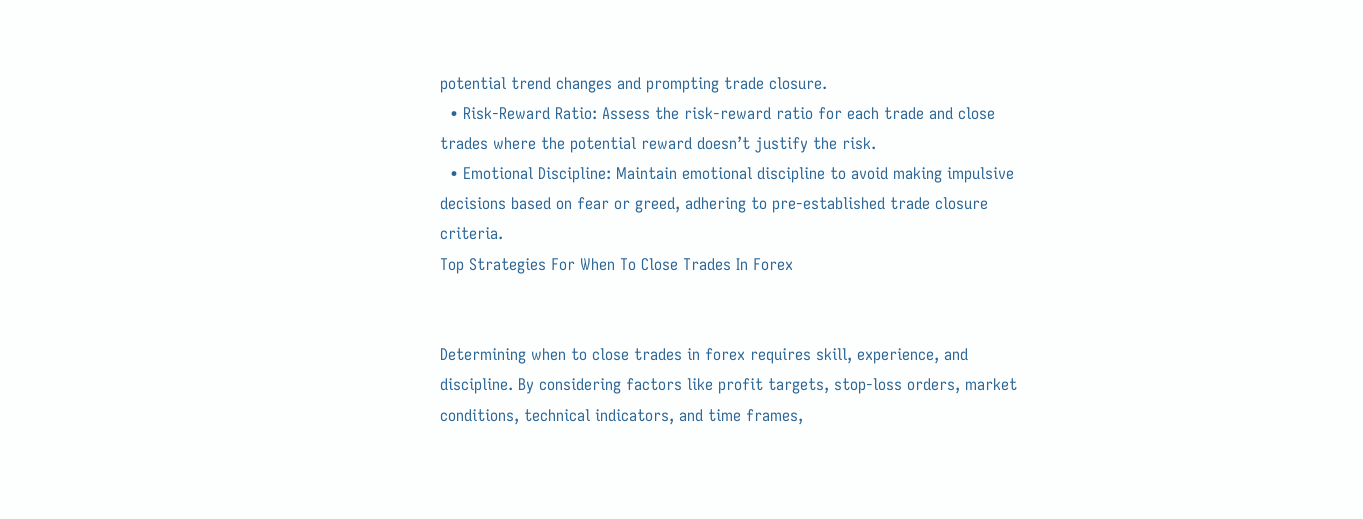potential trend changes and prompting trade closure.
  • Risk-Reward Ratio: Assess the risk-reward ratio for each trade and close trades where the potential reward doesn’t justify the risk.
  • Emotional Discipline: Maintain emotional discipline to avoid making impulsive decisions based on fear or greed, adhering to pre-established trade closure criteria.
Top Strategies For When To Close Trades In Forex


Determining when to close trades in forex requires skill, experience, and discipline. By considering factors like profit targets, stop-loss orders, market conditions, technical indicators, and time frames,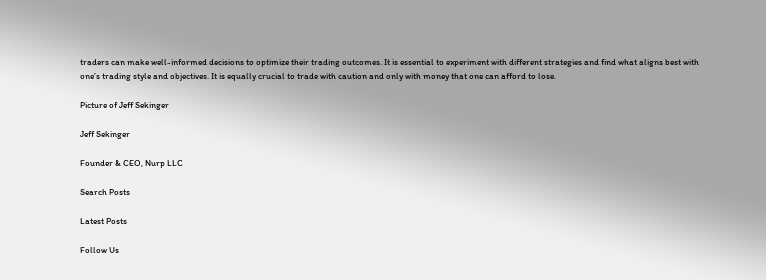traders can make well-informed decisions to optimize their trading outcomes. It is essential to experiment with different strategies and find what aligns best with one’s trading style and objectives. It is equally crucial to trade with caution and only with money that one can afford to lose.

Picture of Jeff Sekinger

Jeff Sekinger

Founder & CEO, Nurp LLC

Search Posts

Latest Posts

Follow Us